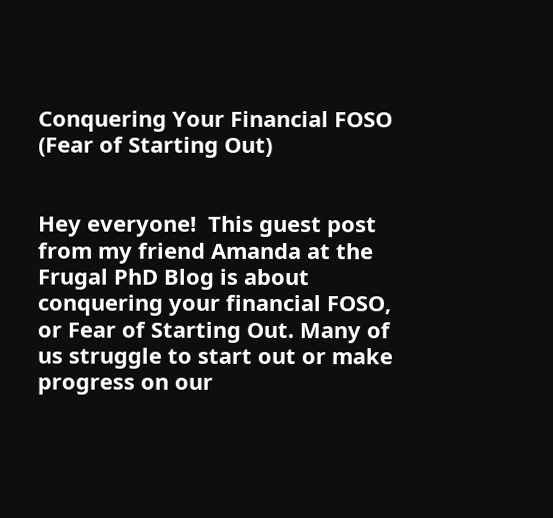Conquering Your Financial FOSO (Fear of Starting Out)


Hey everyone!  This guest post from my friend Amanda at the Frugal PhD Blog is about conquering your financial FOSO, or Fear of Starting Out. Many of us struggle to start out or make progress on our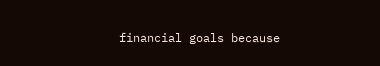financial goals because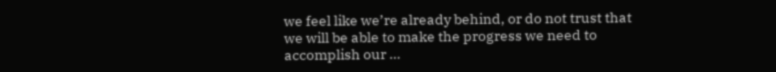we feel like we’re already behind, or do not trust that we will be able to make the progress we need to accomplish our …